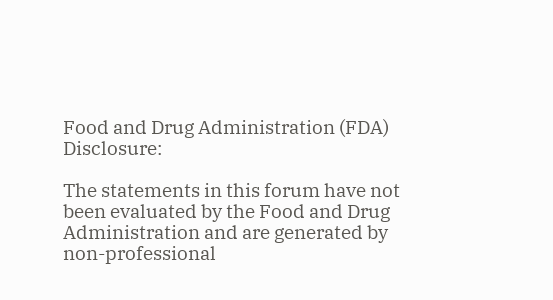Food and Drug Administration (FDA) Disclosure:

The statements in this forum have not been evaluated by the Food and Drug Administration and are generated by non-professional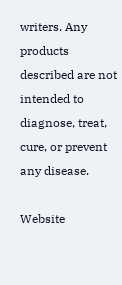writers. Any products described are not intended to diagnose, treat, cure, or prevent any disease.

Website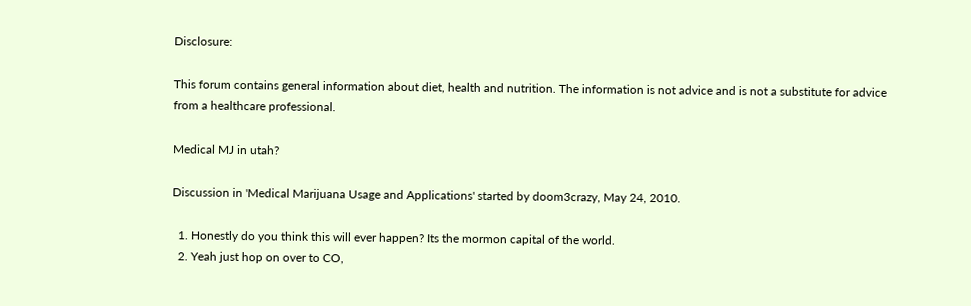Disclosure:

This forum contains general information about diet, health and nutrition. The information is not advice and is not a substitute for advice from a healthcare professional.

Medical MJ in utah?

Discussion in 'Medical Marijuana Usage and Applications' started by doom3crazy, May 24, 2010.

  1. Honestly do you think this will ever happen? Its the mormon capital of the world.
  2. Yeah just hop on over to CO,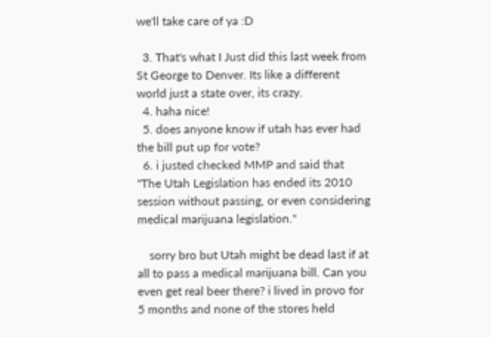we'll take care of ya :D

  3. That's what I Just did this last week from St George to Denver. Its like a different world just a state over, its crazy.
  4. haha nice!
  5. does anyone know if utah has ever had the bill put up for vote?
  6. i justed checked MMP and said that "The Utah Legislation has ended its 2010 session without passing, or even considering medical marijuana legislation."

    sorry bro but Utah might be dead last if at all to pass a medical marijuana bill. Can you even get real beer there? i lived in provo for 5 months and none of the stores held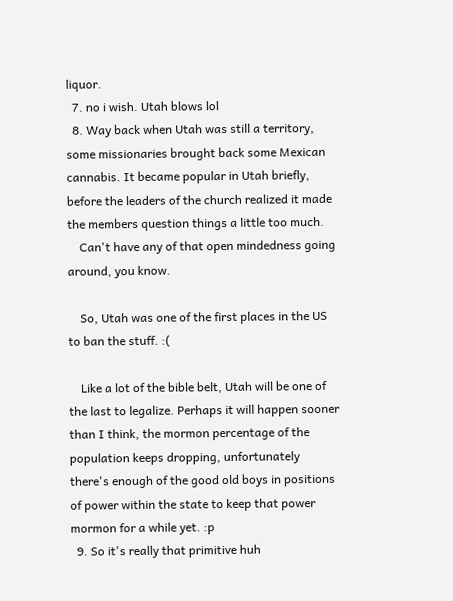liquor.
  7. no i wish. Utah blows lol
  8. Way back when Utah was still a territory, some missionaries brought back some Mexican cannabis. It became popular in Utah briefly, before the leaders of the church realized it made the members question things a little too much.
    Can't have any of that open mindedness going around, you know.

    So, Utah was one of the first places in the US to ban the stuff. :(

    Like a lot of the bible belt, Utah will be one of the last to legalize. Perhaps it will happen sooner than I think, the mormon percentage of the population keeps dropping, unfortunately there's enough of the good old boys in positions of power within the state to keep that power mormon for a while yet. :p
  9. So it's really that primitive huh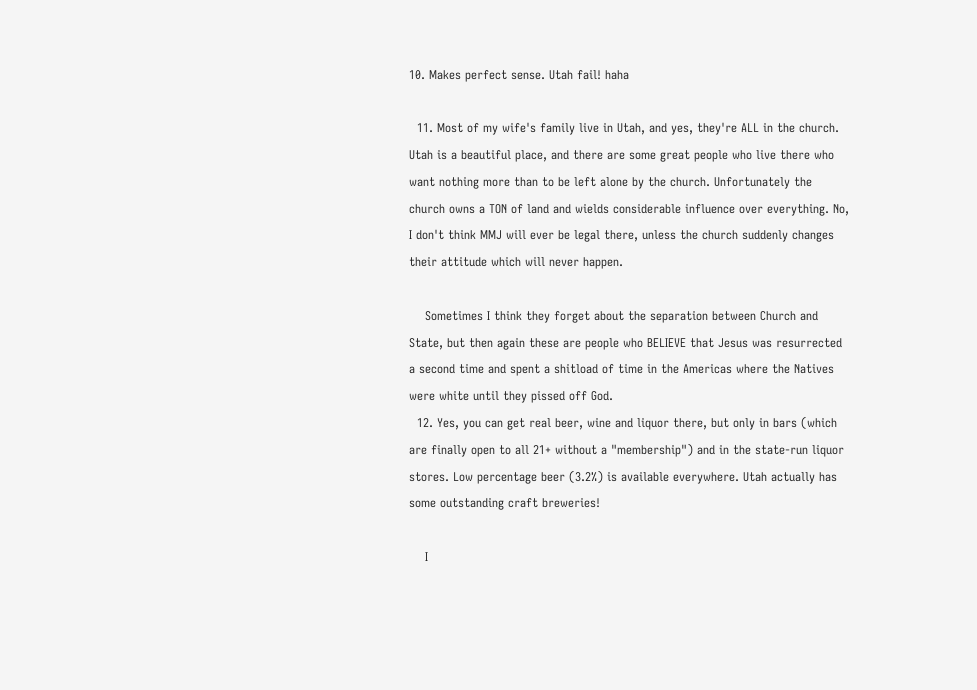10. Makes perfect sense. Utah fail! haha

  11. Most of my wife's family live in Utah, and yes, they're ALL in the church. Utah is a beautiful place, and there are some great people who live there who want nothing more than to be left alone by the church. Unfortunately the church owns a TON of land and wields considerable influence over everything. No, I don't think MMJ will ever be legal there, unless the church suddenly changes their attitude which will never happen.

    Sometimes I think they forget about the separation between Church and State, but then again these are people who BELIEVE that Jesus was resurrected a second time and spent a shitload of time in the Americas where the Natives were white until they pissed off God.
  12. Yes, you can get real beer, wine and liquor there, but only in bars (which are finally open to all 21+ without a "membership") and in the state-run liquor stores. Low percentage beer (3.2%) is available everywhere. Utah actually has some outstanding craft breweries!

    I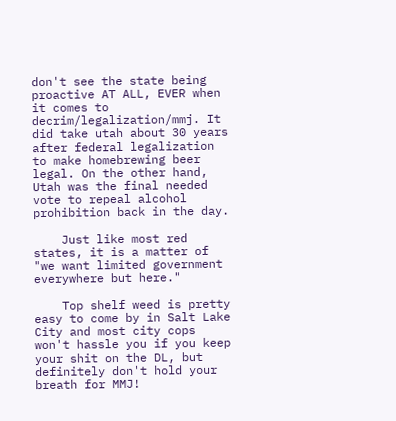don't see the state being proactive AT ALL, EVER when it comes to decrim/legalization/mmj. It did take utah about 30 years after federal legalization to make homebrewing beer legal. On the other hand, Utah was the final needed vote to repeal alcohol prohibition back in the day.

    Just like most red states, it is a matter of "we want limited government everywhere but here."

    Top shelf weed is pretty easy to come by in Salt Lake City and most city cops won't hassle you if you keep your shit on the DL, but definitely don't hold your breath for MMJ!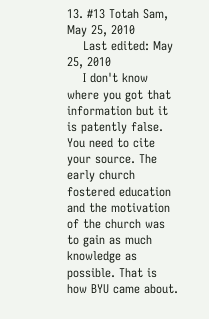13. #13 Totah Sam, May 25, 2010
    Last edited: May 25, 2010
    I don't know where you got that information but it is patently false. You need to cite your source. The early church fostered education and the motivation of the church was to gain as much knowledge as possible. That is how BYU came about.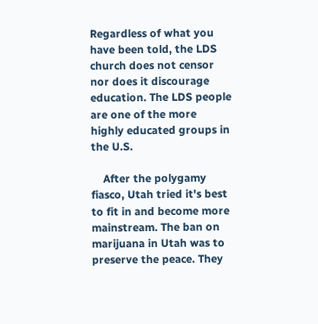Regardless of what you have been told, the LDS church does not censor nor does it discourage education. The LDS people are one of the more highly educated groups in the U.S.

    After the polygamy fiasco, Utah tried it's best to fit in and become more mainstream. The ban on marijuana in Utah was to preserve the peace. They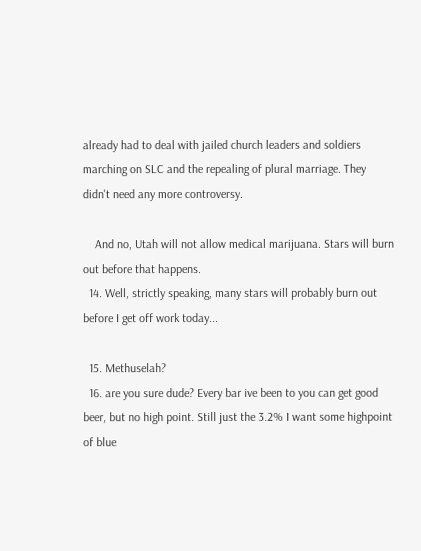already had to deal with jailed church leaders and soldiers marching on SLC and the repealing of plural marriage. They didn't need any more controversy.

    And no, Utah will not allow medical marijuana. Stars will burn out before that happens.
  14. Well, strictly speaking, many stars will probably burn out before I get off work today...

  15. Methuselah?
  16. are you sure dude? Every bar ive been to you can get good beer, but no high point. Still just the 3.2% I want some highpoint of blue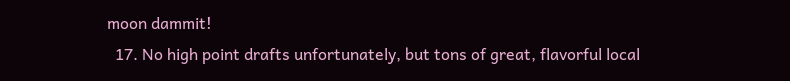moon dammit!
  17. No high point drafts unfortunately, but tons of great, flavorful local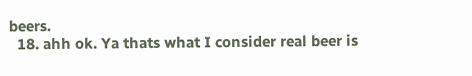beers.
  18. ahh ok. Ya thats what I consider real beer is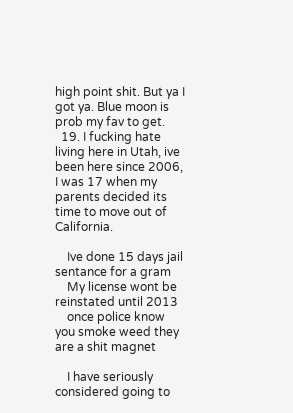high point shit. But ya I got ya. Blue moon is prob my fav to get.
  19. I fucking hate living here in Utah, ive been here since 2006, I was 17 when my parents decided its time to move out of California.

    Ive done 15 days jail sentance for a gram
    My license wont be reinstated until 2013
    once police know you smoke weed they are a shit magnet

    I have seriously considered going to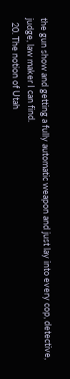the gun show and getting a fully automatic weapon and just lay into every cop, detective, judge, law maker I can find.
  20. The notion of Utah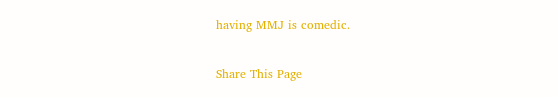having MMJ is comedic.

Share This Page